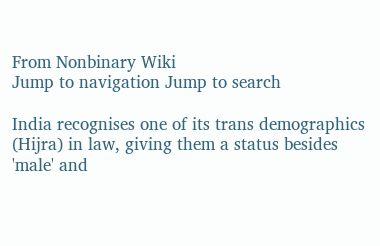From Nonbinary Wiki
Jump to navigation Jump to search

India recognises one of its trans demographics (Hijra) in law, giving them a status besides 'male' and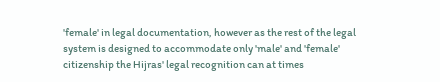'female' in legal documentation, however as the rest of the legal system is designed to accommodate only 'male' and 'female' citizenship the Hijras' legal recognition can at times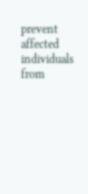prevent affected individuals from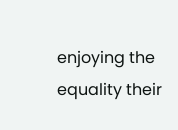enjoying the equality their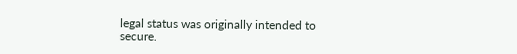legal status was originally intended to secure.